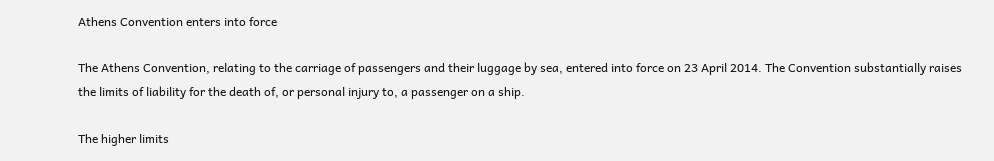Athens Convention enters into force

The Athens Convention, relating to the carriage of passengers and their luggage by sea, entered into force on 23 April 2014. The Convention substantially raises the limits of liability for the death of, or personal injury to, a passenger on a ship.

The higher limits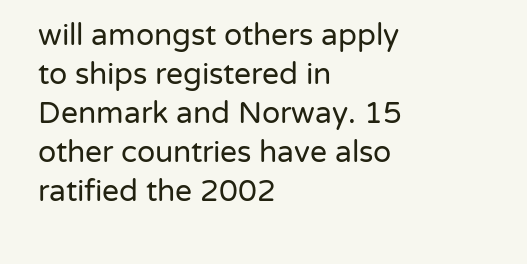will amongst others apply to ships registered in Denmark and Norway. 15 other countries have also ratified the 2002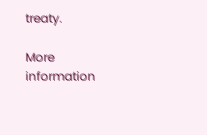treaty.

More information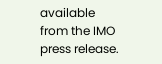available from the IMO press release.